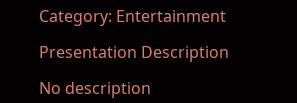Category: Entertainment

Presentation Description

No description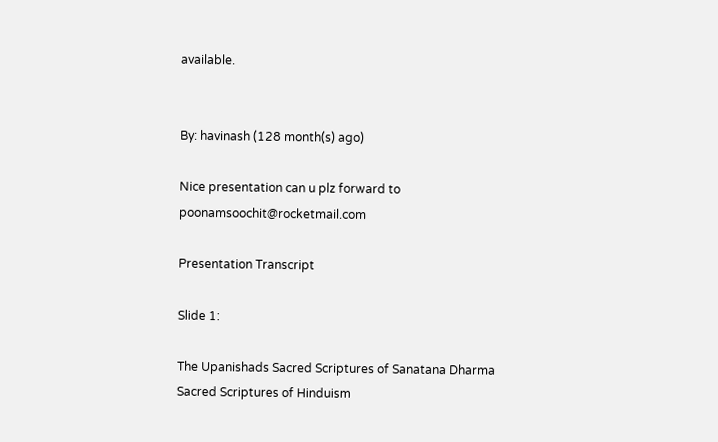available.


By: havinash (128 month(s) ago)

Nice presentation can u plz forward to poonamsoochit@rocketmail.com

Presentation Transcript

Slide 1:

The Upanishads Sacred Scriptures of Sanatana Dharma Sacred Scriptures of Hinduism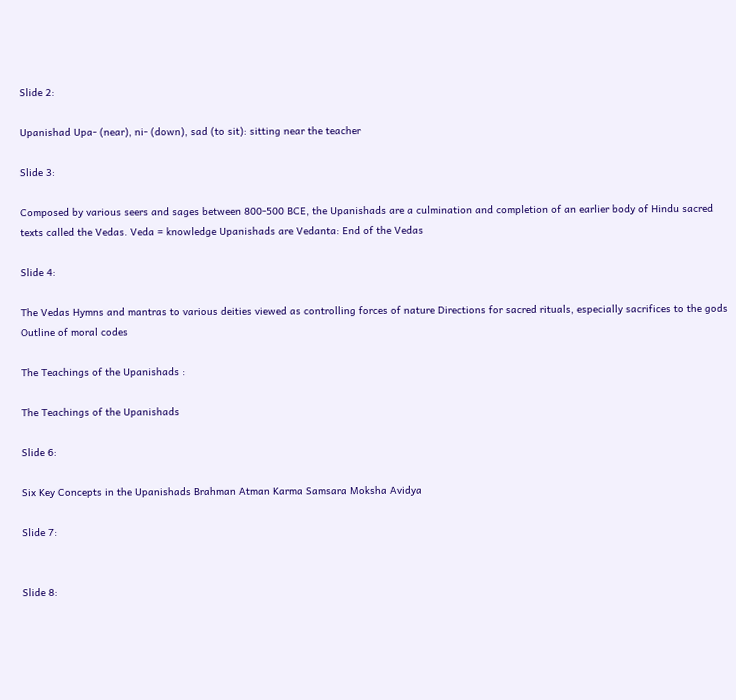Slide 2:

Upanishad Upa- (near), ni- (down), sad (to sit): sitting near the teacher

Slide 3:

Composed by various seers and sages between 800-500 BCE, the Upanishads are a culmination and completion of an earlier body of Hindu sacred texts called the Vedas. Veda = knowledge Upanishads are Vedanta: End of the Vedas

Slide 4:

The Vedas Hymns and mantras to various deities viewed as controlling forces of nature Directions for sacred rituals, especially sacrifices to the gods Outline of moral codes

The Teachings of the Upanishads :

The Teachings of the Upanishads

Slide 6:

Six Key Concepts in the Upanishads Brahman Atman Karma Samsara Moksha Avidya

Slide 7:


Slide 8: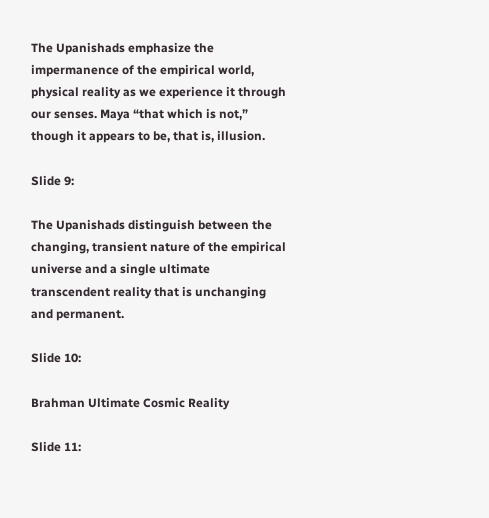The Upanishads emphasize the impermanence of the empirical world, physical reality as we experience it through our senses. Maya “that which is not,” though it appears to be, that is, illusion.

Slide 9:

The Upanishads distinguish between the changing, transient nature of the empirical universe and a single ultimate transcendent reality that is unchanging and permanent.

Slide 10:

Brahman Ultimate Cosmic Reality

Slide 11: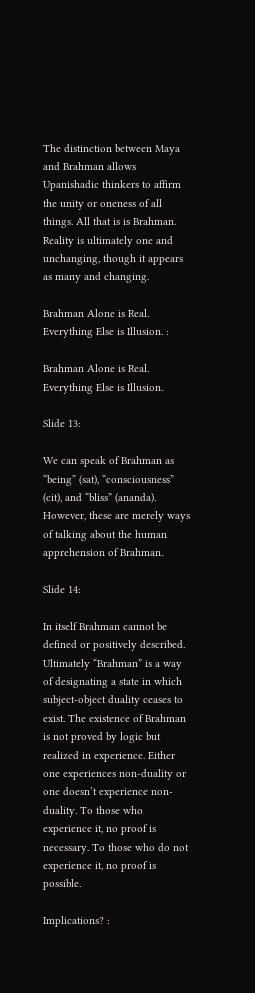The distinction between Maya and Brahman allows Upanishadic thinkers to affirm the unity or oneness of all things. All that is is Brahman. Reality is ultimately one and unchanging, though it appears as many and changing.

Brahman Alone is Real. Everything Else is Illusion. :

Brahman Alone is Real. Everything Else is Illusion.

Slide 13:

We can speak of Brahman as “being” (sat), “consciousness” (cit), and “bliss” (ananda). However, these are merely ways of talking about the human apprehension of Brahman.

Slide 14:

In itself Brahman cannot be defined or positively described. Ultimately “Brahman” is a way of designating a state in which subject-object duality ceases to exist. The existence of Brahman is not proved by logic but realized in experience. Either one experiences non-duality or one doesn’t experience non-duality. To those who experience it, no proof is necessary. To those who do not experience it, no proof is possible.

Implications? :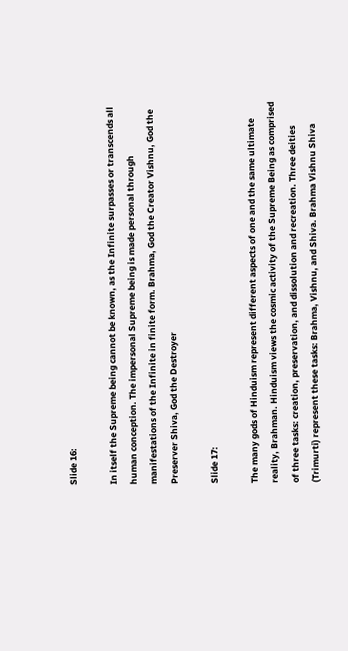Slide 16:

In itself the Supreme being cannot be known, as the Infinite surpasses or transcends all human conception. The impersonal Supreme being is made personal through manifestations of the Infinite in finite form. Brahma, God the Creator Vishnu, God the Preserver Shiva, God the Destroyer

Slide 17:

The many gods of Hinduism represent different aspects of one and the same ultimate reality, Brahman. Hinduism views the cosmic activity of the Supreme Being as comprised of three tasks: creation, preservation, and dissolution and recreation. Three deities (Trimurti) represent these tasks: Brahma, Vishnu, and Shiva. Brahma Vishnu Shiva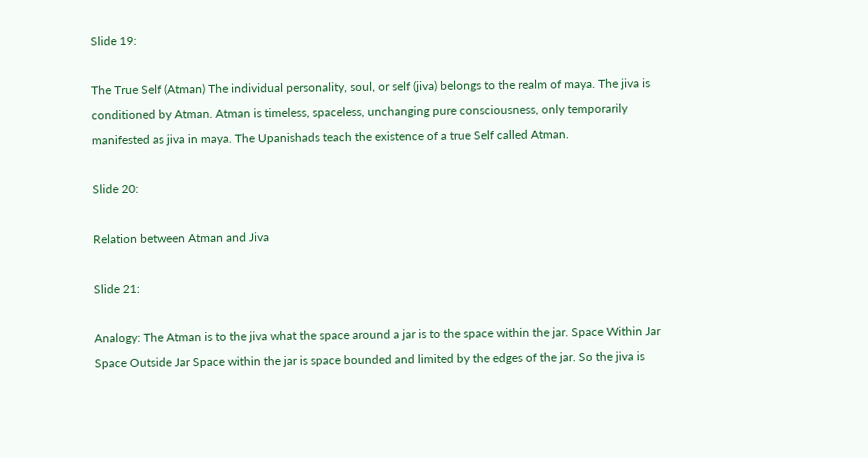Slide 19:

The True Self (Atman) The individual personality, soul, or self (jiva) belongs to the realm of maya. The jiva is conditioned by Atman. Atman is timeless, spaceless, unchanging pure consciousness, only temporarily manifested as jiva in maya. The Upanishads teach the existence of a true Self called Atman.

Slide 20:

Relation between Atman and Jiva

Slide 21:

Analogy: The Atman is to the jiva what the space around a jar is to the space within the jar. Space Within Jar Space Outside Jar Space within the jar is space bounded and limited by the edges of the jar. So the jiva is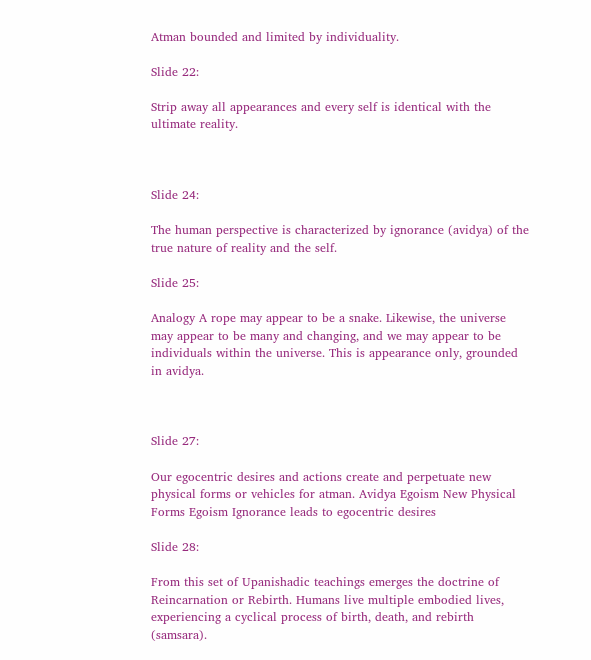Atman bounded and limited by individuality.

Slide 22:

Strip away all appearances and every self is identical with the ultimate reality.



Slide 24:

The human perspective is characterized by ignorance (avidya) of the true nature of reality and the self.

Slide 25:

Analogy A rope may appear to be a snake. Likewise, the universe may appear to be many and changing, and we may appear to be individuals within the universe. This is appearance only, grounded in avidya.



Slide 27:

Our egocentric desires and actions create and perpetuate new physical forms or vehicles for atman. Avidya Egoism New Physical Forms Egoism Ignorance leads to egocentric desires

Slide 28:

From this set of Upanishadic teachings emerges the doctrine of Reincarnation or Rebirth. Humans live multiple embodied lives, experiencing a cyclical process of birth, death, and rebirth (samsara).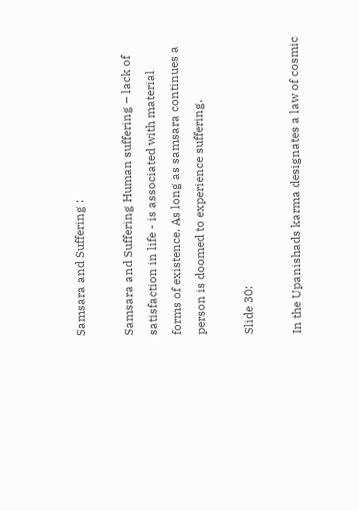Samsara and Suffering :

Samsara and Suffering Human suffering – lack of satisfaction in life - is associated with material forms of existence. As long as samsara continues a person is doomed to experience suffering.

Slide 30:

In the Upanishads karma designates a law of cosmic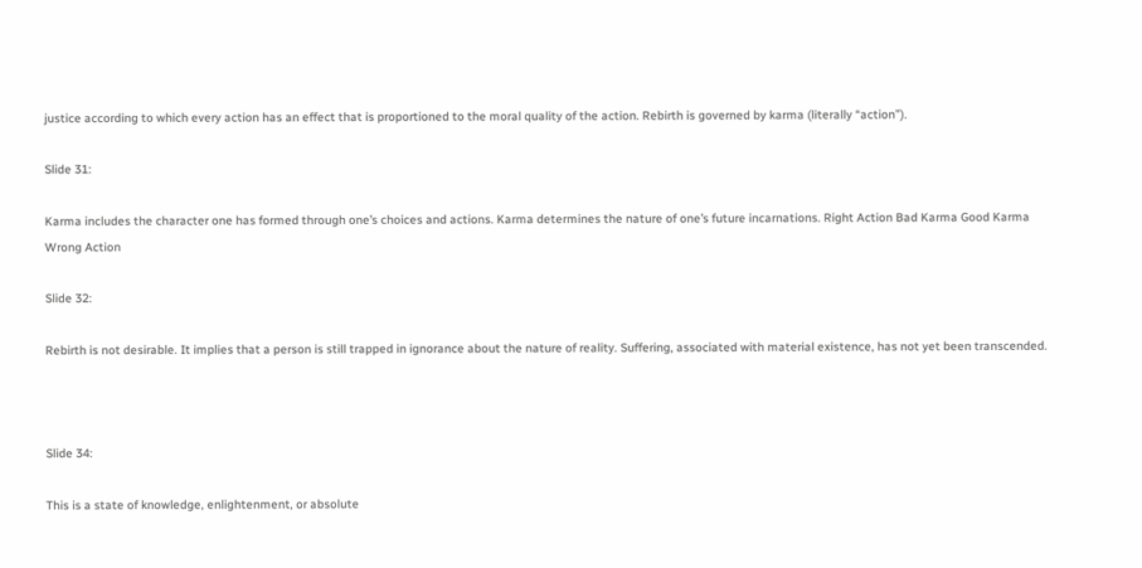justice according to which every action has an effect that is proportioned to the moral quality of the action. Rebirth is governed by karma (literally “action”).

Slide 31:

Karma includes the character one has formed through one’s choices and actions. Karma determines the nature of one’s future incarnations. Right Action Bad Karma Good Karma Wrong Action

Slide 32:

Rebirth is not desirable. It implies that a person is still trapped in ignorance about the nature of reality. Suffering, associated with material existence, has not yet been transcended.



Slide 34:

This is a state of knowledge, enlightenment, or absolute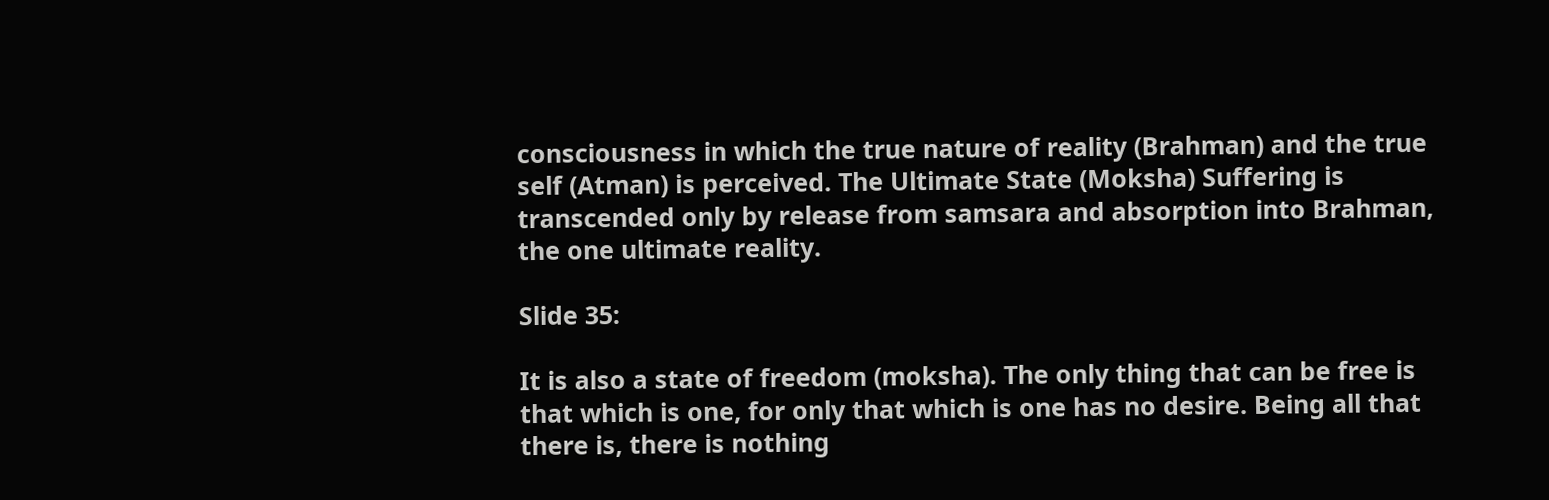consciousness in which the true nature of reality (Brahman) and the true self (Atman) is perceived. The Ultimate State (Moksha) Suffering is transcended only by release from samsara and absorption into Brahman, the one ultimate reality.

Slide 35:

It is also a state of freedom (moksha). The only thing that can be free is that which is one, for only that which is one has no desire. Being all that there is, there is nothing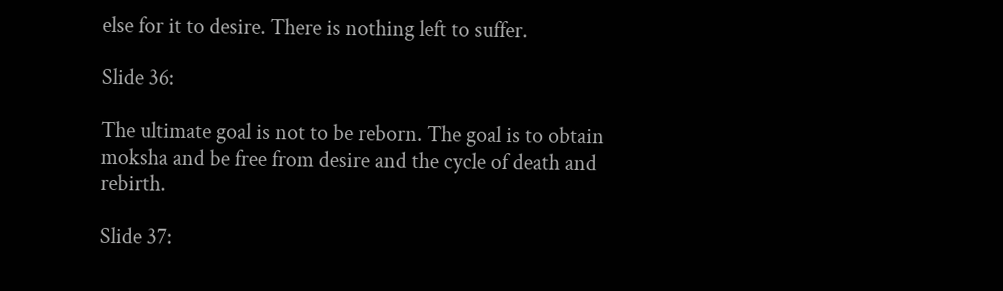else for it to desire. There is nothing left to suffer.

Slide 36:

The ultimate goal is not to be reborn. The goal is to obtain moksha and be free from desire and the cycle of death and rebirth.

Slide 37: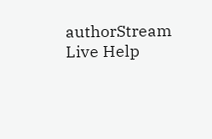authorStream Live Help